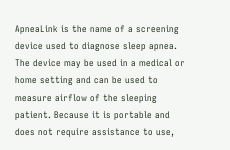ApneaLink is the name of a screening device used to diagnose sleep apnea. The device may be used in a medical or home setting and can be used to measure airflow of the sleeping patient. Because it is portable and does not require assistance to use,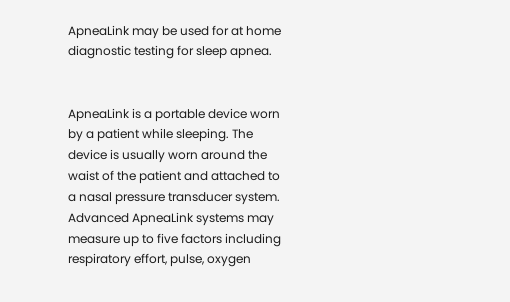ApneaLink may be used for at home diagnostic testing for sleep apnea.


ApneaLink is a portable device worn by a patient while sleeping. The device is usually worn around the waist of the patient and attached to a nasal pressure transducer system. Advanced ApneaLink systems may measure up to five factors including respiratory effort, pulse, oxygen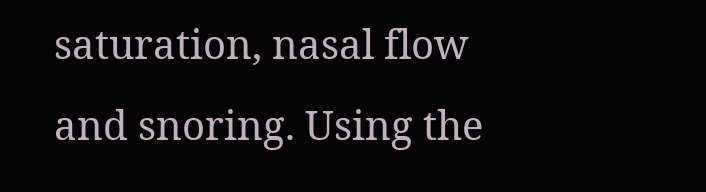saturation, nasal flow and snoring. Using the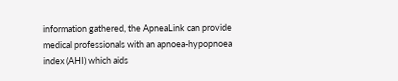information gathered, the ApneaLink can provide medical professionals with an apnoea-hypopnoea index (AHI) which aids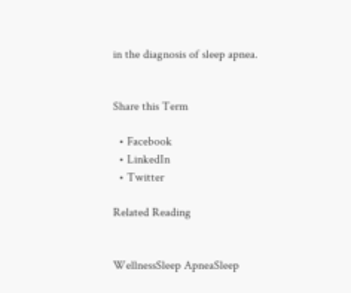in the diagnosis of sleep apnea.


Share this Term

  • Facebook
  • LinkedIn
  • Twitter

Related Reading


WellnessSleep ApneaSleep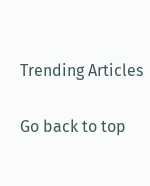Trending Articles

Go back to top